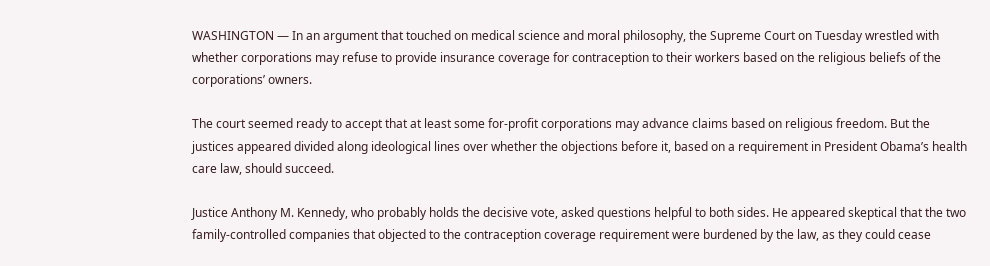WASHINGTON — In an argument that touched on medical science and moral philosophy, the Supreme Court on Tuesday wrestled with whether corporations may refuse to provide insurance coverage for contraception to their workers based on the religious beliefs of the corporations’ owners.

The court seemed ready to accept that at least some for-profit corporations may advance claims based on religious freedom. But the justices appeared divided along ideological lines over whether the objections before it, based on a requirement in President Obama’s health care law, should succeed.

Justice Anthony M. Kennedy, who probably holds the decisive vote, asked questions helpful to both sides. He appeared skeptical that the two family-controlled companies that objected to the contraception coverage requirement were burdened by the law, as they could cease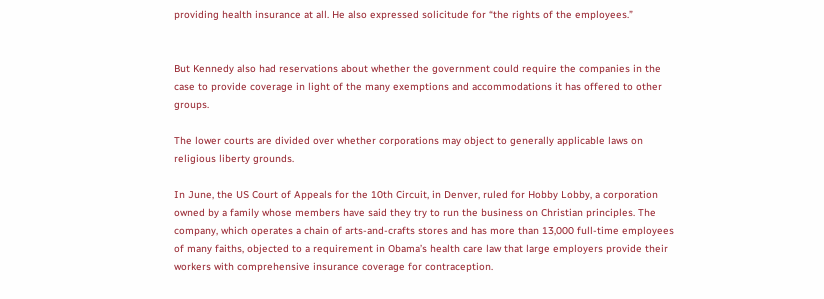providing health insurance at all. He also expressed solicitude for “the rights of the employees.”


But Kennedy also had reservations about whether the government could require the companies in the case to provide coverage in light of the many exemptions and accommodations it has offered to other groups.

The lower courts are divided over whether corporations may object to generally applicable laws on religious liberty grounds.

In June, the US Court of Appeals for the 10th Circuit, in Denver, ruled for Hobby Lobby, a corporation owned by a family whose members have said they try to run the business on Christian principles. The company, which operates a chain of arts-and-crafts stores and has more than 13,000 full-time employees of many faiths, objected to a requirement in Obama’s health care law that large employers provide their workers with comprehensive insurance coverage for contraception.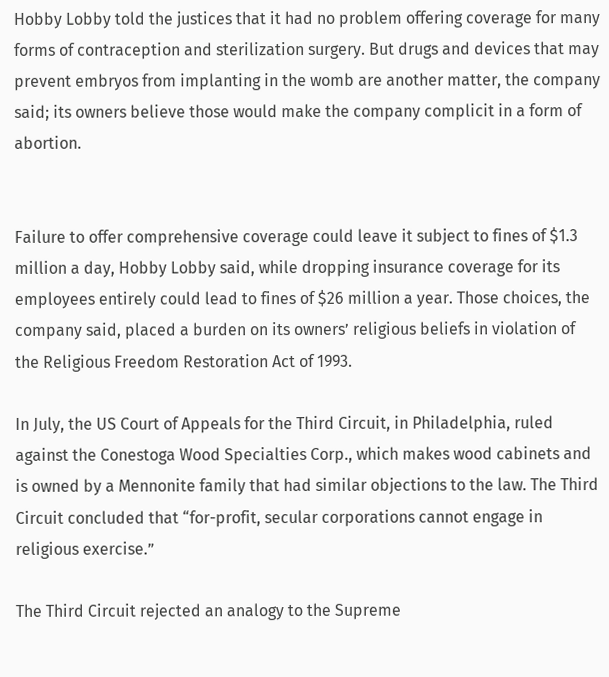Hobby Lobby told the justices that it had no problem offering coverage for many forms of contraception and sterilization surgery. But drugs and devices that may prevent embryos from implanting in the womb are another matter, the company said; its owners believe those would make the company complicit in a form of abortion.


Failure to offer comprehensive coverage could leave it subject to fines of $1.3 million a day, Hobby Lobby said, while dropping insurance coverage for its employees entirely could lead to fines of $26 million a year. Those choices, the company said, placed a burden on its owners’ religious beliefs in violation of the Religious Freedom Restoration Act of 1993.

In July, the US Court of Appeals for the Third Circuit, in Philadelphia, ruled against the Conestoga Wood Specialties Corp., which makes wood cabinets and is owned by a Mennonite family that had similar objections to the law. The Third Circuit concluded that “for-profit, secular corporations cannot engage in religious exercise.”

The Third Circuit rejected an analogy to the Supreme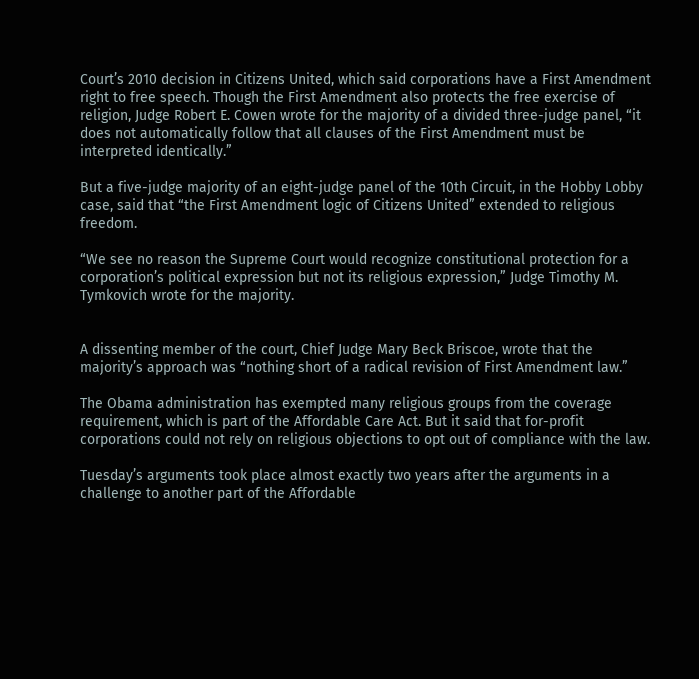Court’s 2010 decision in Citizens United, which said corporations have a First Amendment right to free speech. Though the First Amendment also protects the free exercise of religion, Judge Robert E. Cowen wrote for the majority of a divided three-judge panel, “it does not automatically follow that all clauses of the First Amendment must be interpreted identically.”

But a five-judge majority of an eight-judge panel of the 10th Circuit, in the Hobby Lobby case, said that “the First Amendment logic of Citizens United” extended to religious freedom.

“We see no reason the Supreme Court would recognize constitutional protection for a corporation’s political expression but not its religious expression,” Judge Timothy M. Tymkovich wrote for the majority.


A dissenting member of the court, Chief Judge Mary Beck Briscoe, wrote that the majority’s approach was “nothing short of a radical revision of First Amendment law.”

The Obama administration has exempted many religious groups from the coverage requirement, which is part of the Affordable Care Act. But it said that for-profit corporations could not rely on religious objections to opt out of compliance with the law.

Tuesday’s arguments took place almost exactly two years after the arguments in a challenge to another part of the Affordable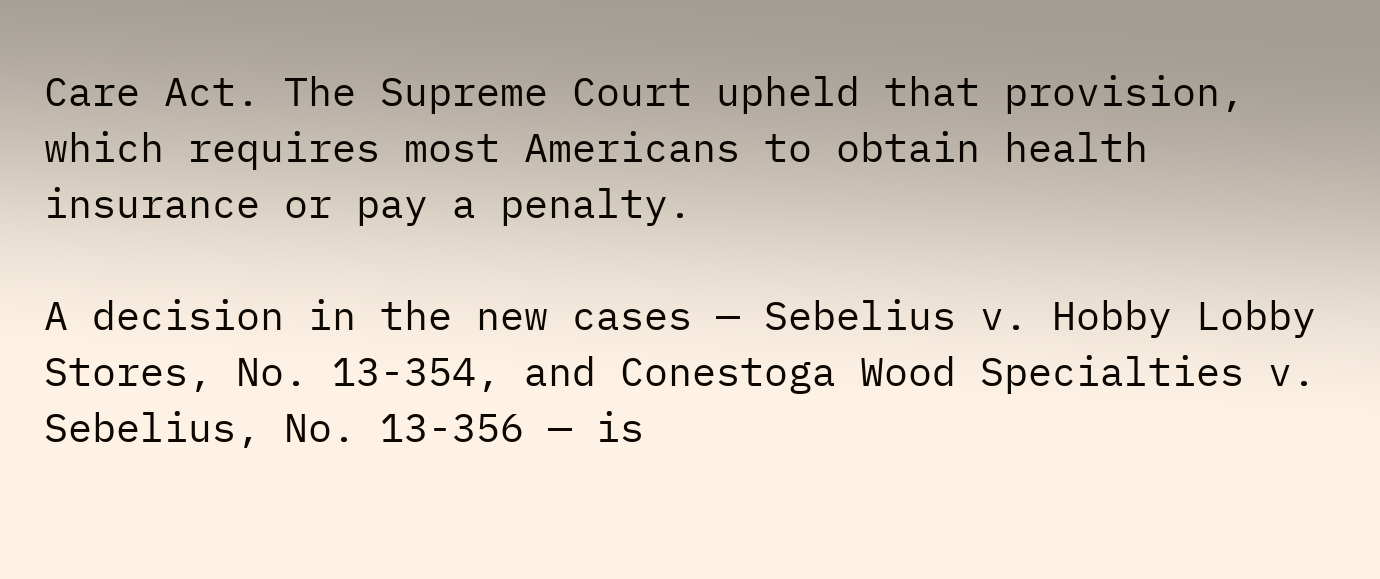Care Act. The Supreme Court upheld that provision, which requires most Americans to obtain health insurance or pay a penalty.

A decision in the new cases — Sebelius v. Hobby Lobby Stores, No. 13-354, and Conestoga Wood Specialties v. Sebelius, No. 13-356 — is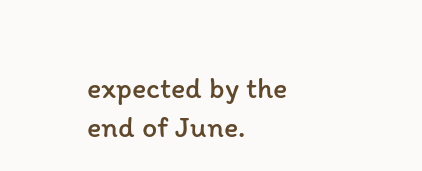expected by the end of June.